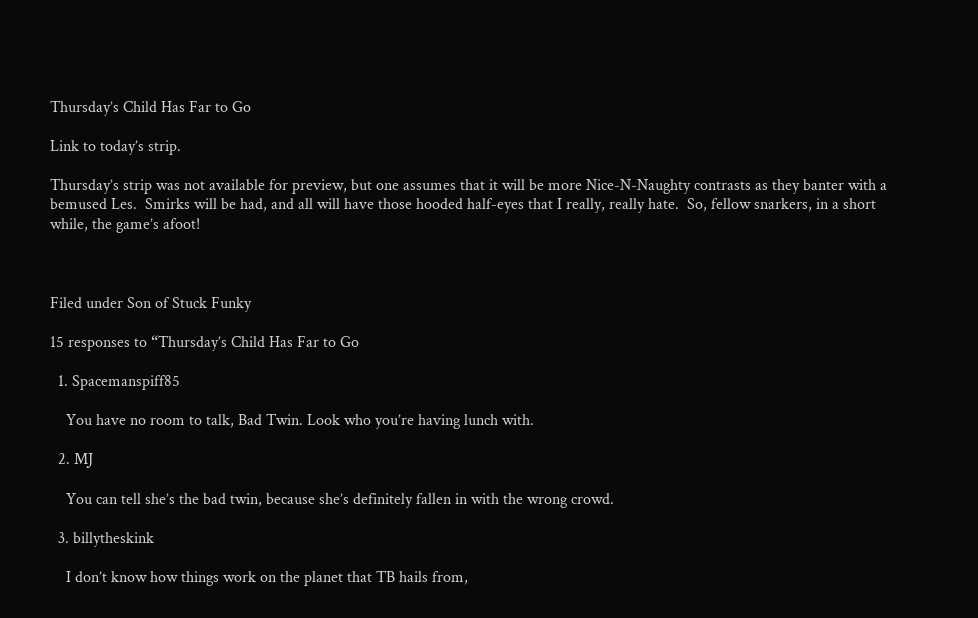Thursday’s Child Has Far to Go

Link to today’s strip.

Thursday’s strip was not available for preview, but one assumes that it will be more Nice-N-Naughty contrasts as they banter with a bemused Les.  Smirks will be had, and all will have those hooded half-eyes that I really, really hate.  So, fellow snarkers, in a short while, the game’s afoot!



Filed under Son of Stuck Funky

15 responses to “Thursday’s Child Has Far to Go

  1. Spacemanspiff85

    You have no room to talk, Bad Twin. Look who you’re having lunch with.

  2. MJ

    You can tell she’s the bad twin, because she’s definitely fallen in with the wrong crowd.

  3. billytheskink

    I don’t know how things work on the planet that TB hails from,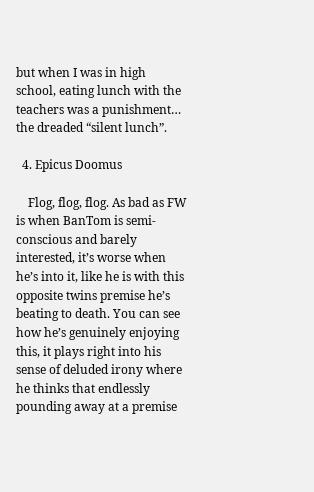but when I was in high school, eating lunch with the teachers was a punishment… the dreaded “silent lunch”.

  4. Epicus Doomus

    Flog, flog, flog. As bad as FW is when BanTom is semi-conscious and barely interested, it’s worse when he’s into it, like he is with this opposite twins premise he’s beating to death. You can see how he’s genuinely enjoying this, it plays right into his sense of deluded irony where he thinks that endlessly pounding away at a premise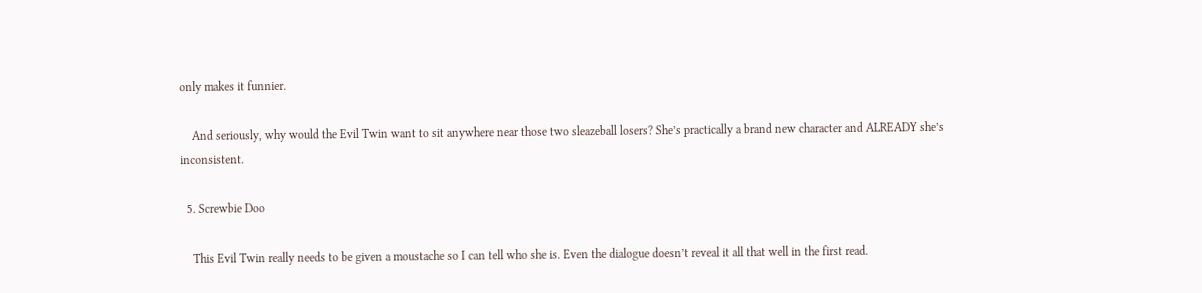only makes it funnier.

    And seriously, why would the Evil Twin want to sit anywhere near those two sleazeball losers? She’s practically a brand new character and ALREADY she’s inconsistent.

  5. Screwbie Doo

    This Evil Twin really needs to be given a moustache so I can tell who she is. Even the dialogue doesn’t reveal it all that well in the first read.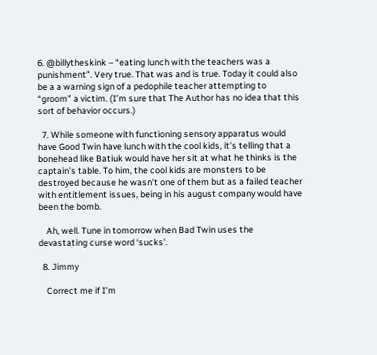6. @billytheskink – “eating lunch with the teachers was a punishment”. Very true. That was and is true. Today it could also be a a warning sign of a pedophile teacher attempting to “groom” a victim. (I’m sure that The Author has no idea that this sort of behavior occurs.)

  7. While someone with functioning sensory apparatus would have Good Twin have lunch with the cool kids, it’s telling that a bonehead like Batiuk would have her sit at what he thinks is the captain’s table. To him, the cool kids are monsters to be destroyed because he wasn’t one of them but as a failed teacher with entitlement issues, being in his august company would have been the bomb.

    Ah, well. Tune in tomorrow when Bad Twin uses the devastating curse word ‘sucks’.

  8. Jimmy

    Correct me if I’m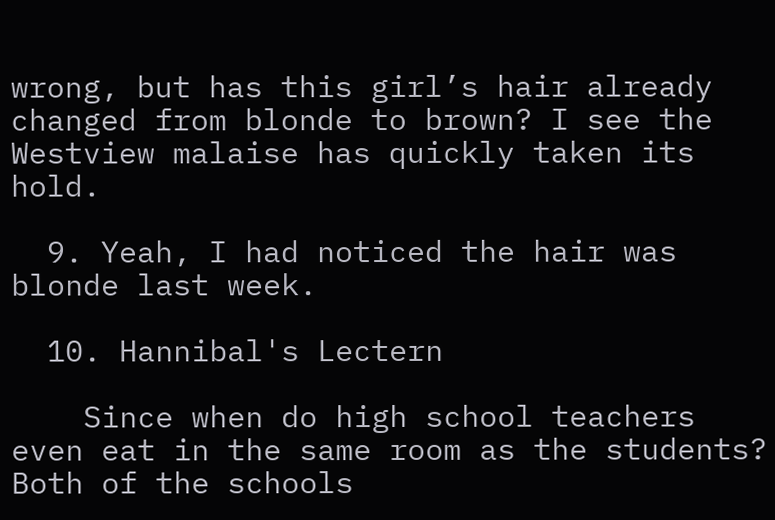wrong, but has this girl’s hair already changed from blonde to brown? I see the Westview malaise has quickly taken its hold.

  9. Yeah, I had noticed the hair was blonde last week.

  10. Hannibal's Lectern

    Since when do high school teachers even eat in the same room as the students? Both of the schools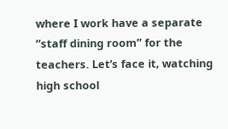where I work have a separate “staff dining room” for the teachers. Let’s face it, watching high school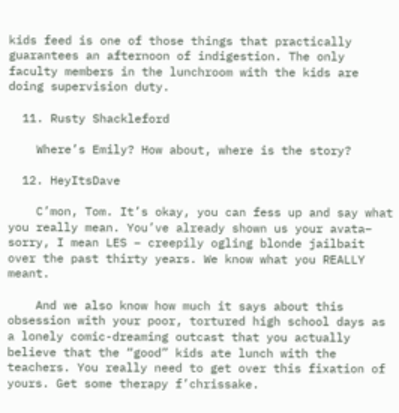kids feed is one of those things that practically guarantees an afternoon of indigestion. The only faculty members in the lunchroom with the kids are doing supervision duty.

  11. Rusty Shackleford

    Where’s Emily? How about, where is the story?

  12. HeyItsDave

    C’mon, Tom. It’s okay, you can fess up and say what you really mean. You’ve already shown us your avata– sorry, I mean LES – creepily ogling blonde jailbait over the past thirty years. We know what you REALLY meant.

    And we also know how much it says about this obsession with your poor, tortured high school days as a lonely comic-dreaming outcast that you actually believe that the “good” kids ate lunch with the teachers. You really need to get over this fixation of yours. Get some therapy f’chrissake.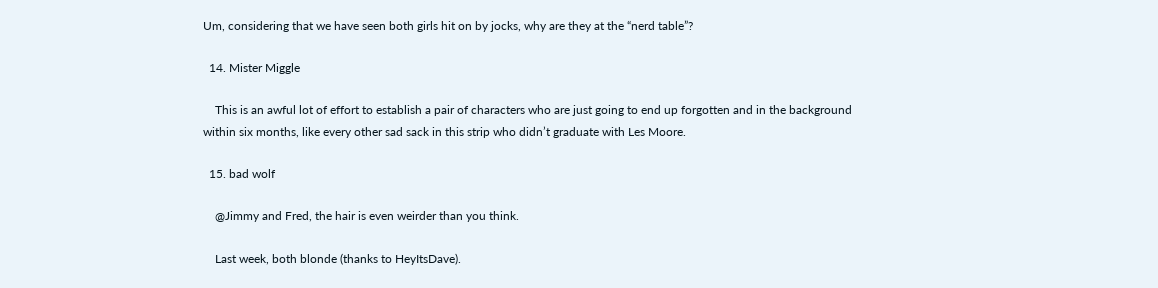Um, considering that we have seen both girls hit on by jocks, why are they at the “nerd table”?

  14. Mister Miggle

    This is an awful lot of effort to establish a pair of characters who are just going to end up forgotten and in the background within six months, like every other sad sack in this strip who didn’t graduate with Les Moore.

  15. bad wolf

    @Jimmy and Fred, the hair is even weirder than you think.

    Last week, both blonde (thanks to HeyItsDave).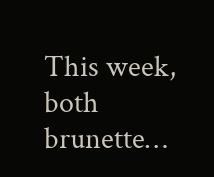This week, both brunette…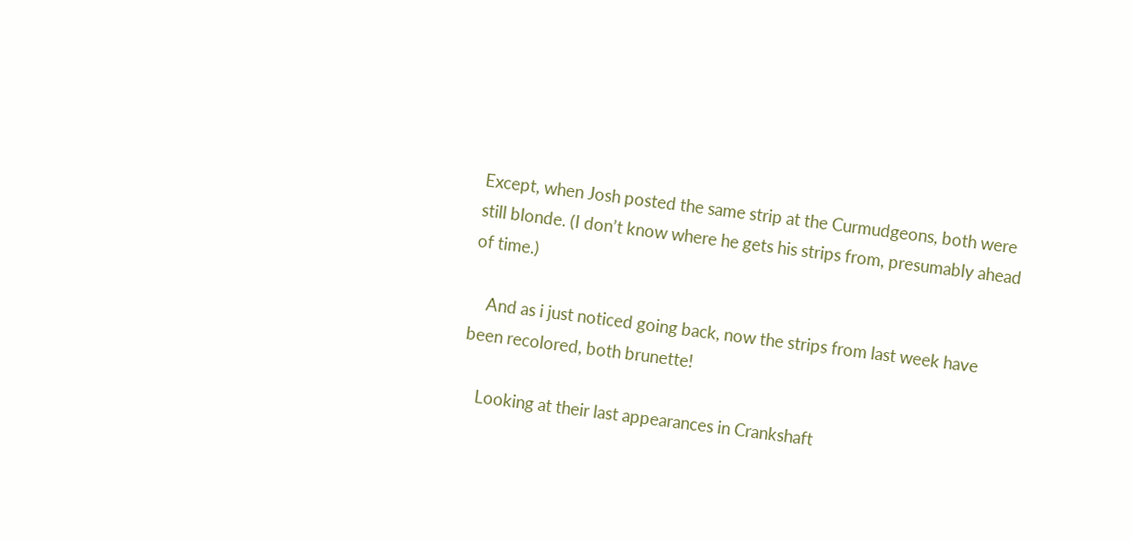Except, when Josh posted the same strip at the Curmudgeons, both were still blonde. (I don’t know where he gets his strips from, presumably ahead of time.)

    And as i just noticed going back, now the strips from last week have been recolored, both brunette!

    Looking at their last appearances in Crankshaft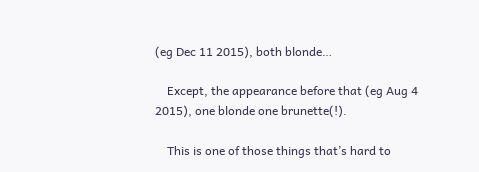(eg Dec 11 2015), both blonde…

    Except, the appearance before that (eg Aug 4 2015), one blonde one brunette(!).

    This is one of those things that’s hard to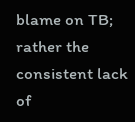blame on TB; rather the consistent lack of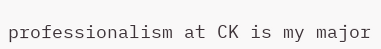professionalism at CK is my major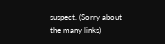suspect. (Sorry about the many links)